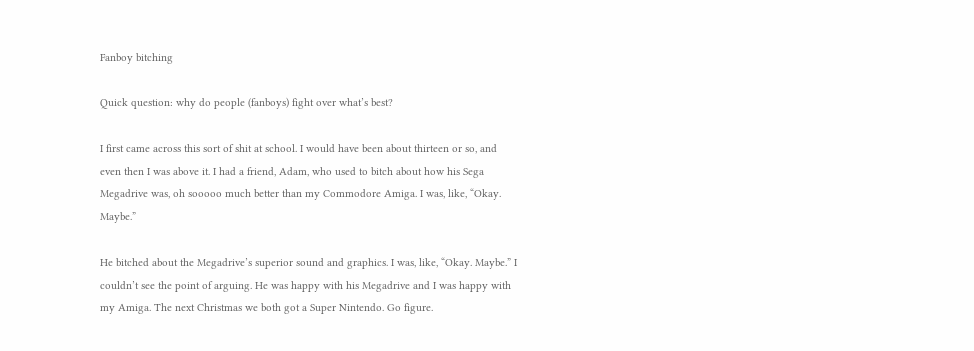Fanboy bitching

Quick question: why do people (fanboys) fight over what’s best?

I first came across this sort of shit at school. I would have been about thirteen or so, and even then I was above it. I had a friend, Adam, who used to bitch about how his Sega Megadrive was, oh sooooo much better than my Commodore Amiga. I was, like, “Okay. Maybe.”

He bitched about the Megadrive’s superior sound and graphics. I was, like, “Okay. Maybe.” I couldn’t see the point of arguing. He was happy with his Megadrive and I was happy with my Amiga. The next Christmas we both got a Super Nintendo. Go figure.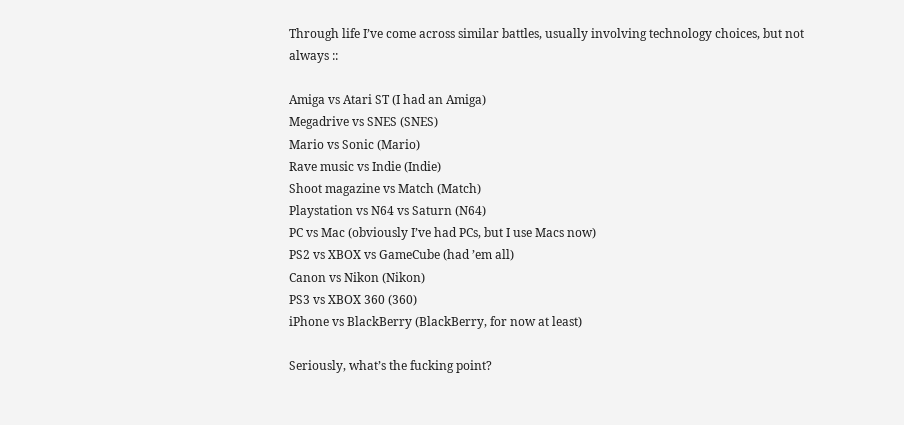Through life I’ve come across similar battles, usually involving technology choices, but not always ::

Amiga vs Atari ST (I had an Amiga)
Megadrive vs SNES (SNES)
Mario vs Sonic (Mario)
Rave music vs Indie (Indie)
Shoot magazine vs Match (Match)
Playstation vs N64 vs Saturn (N64)
PC vs Mac (obviously I’ve had PCs, but I use Macs now)
PS2 vs XBOX vs GameCube (had ’em all)
Canon vs Nikon (Nikon)
PS3 vs XBOX 360 (360)
iPhone vs BlackBerry (BlackBerry, for now at least)

Seriously, what’s the fucking point?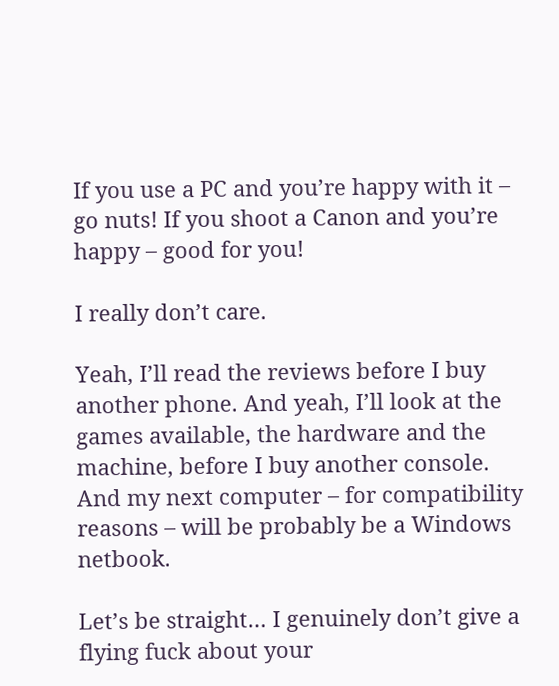If you use a PC and you’re happy with it – go nuts! If you shoot a Canon and you’re happy – good for you!

I really don’t care.

Yeah, I’ll read the reviews before I buy another phone. And yeah, I’ll look at the games available, the hardware and the machine, before I buy another console. And my next computer – for compatibility reasons – will be probably be a Windows netbook.

Let’s be straight… I genuinely don’t give a flying fuck about your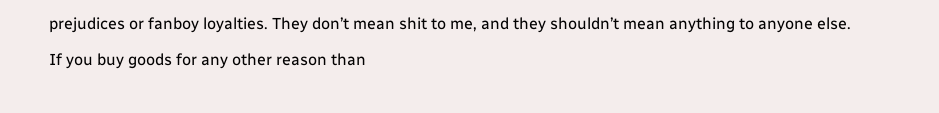prejudices or fanboy loyalties. They don’t mean shit to me, and they shouldn’t mean anything to anyone else.

If you buy goods for any other reason than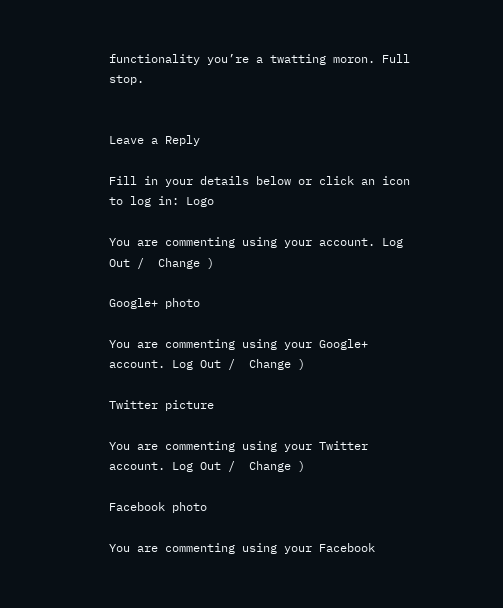functionality you’re a twatting moron. Full stop.


Leave a Reply

Fill in your details below or click an icon to log in: Logo

You are commenting using your account. Log Out /  Change )

Google+ photo

You are commenting using your Google+ account. Log Out /  Change )

Twitter picture

You are commenting using your Twitter account. Log Out /  Change )

Facebook photo

You are commenting using your Facebook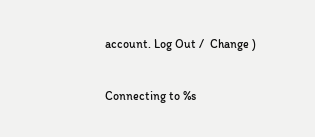account. Log Out /  Change )


Connecting to %s